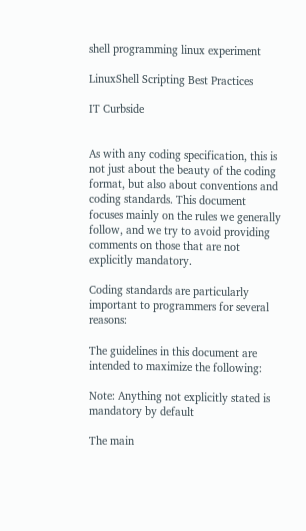shell programming linux experiment

LinuxShell Scripting Best Practices

IT Curbside


As with any coding specification, this is not just about the beauty of the coding format, but also about conventions and coding standards. This document focuses mainly on the rules we generally follow, and we try to avoid providing comments on those that are not explicitly mandatory.

Coding standards are particularly important to programmers for several reasons:

The guidelines in this document are intended to maximize the following:

Note: Anything not explicitly stated is mandatory by default

The main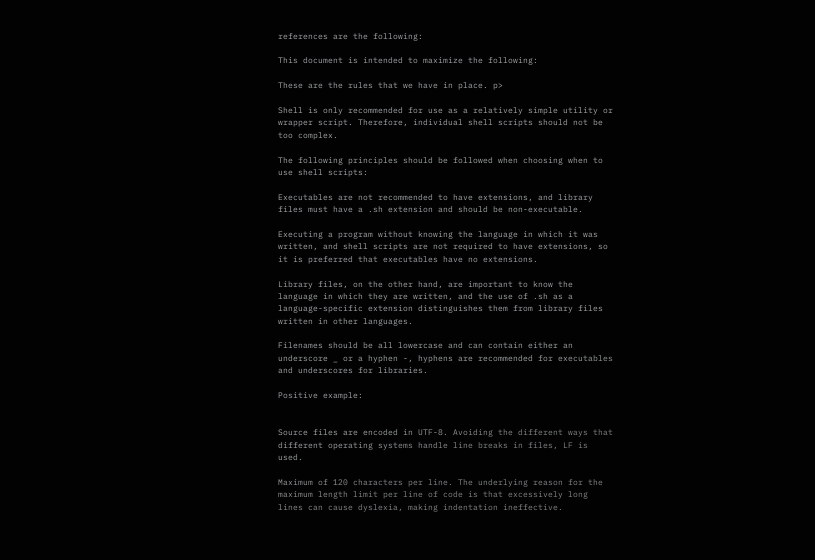references are the following:

This document is intended to maximize the following:

These are the rules that we have in place. p>

Shell is only recommended for use as a relatively simple utility or wrapper script. Therefore, individual shell scripts should not be too complex.

The following principles should be followed when choosing when to use shell scripts:

Executables are not recommended to have extensions, and library files must have a .sh extension and should be non-executable.

Executing a program without knowing the language in which it was written, and shell scripts are not required to have extensions, so it is preferred that executables have no extensions.

Library files, on the other hand, are important to know the language in which they are written, and the use of .sh as a language-specific extension distinguishes them from library files written in other languages.

Filenames should be all lowercase and can contain either an underscore _ or a hyphen -, hyphens are recommended for executables and underscores for libraries.

Positive example:


Source files are encoded in UTF-8. Avoiding the different ways that different operating systems handle line breaks in files, LF is used.

Maximum of 120 characters per line. The underlying reason for the maximum length limit per line of code is that excessively long lines can cause dyslexia, making indentation ineffective.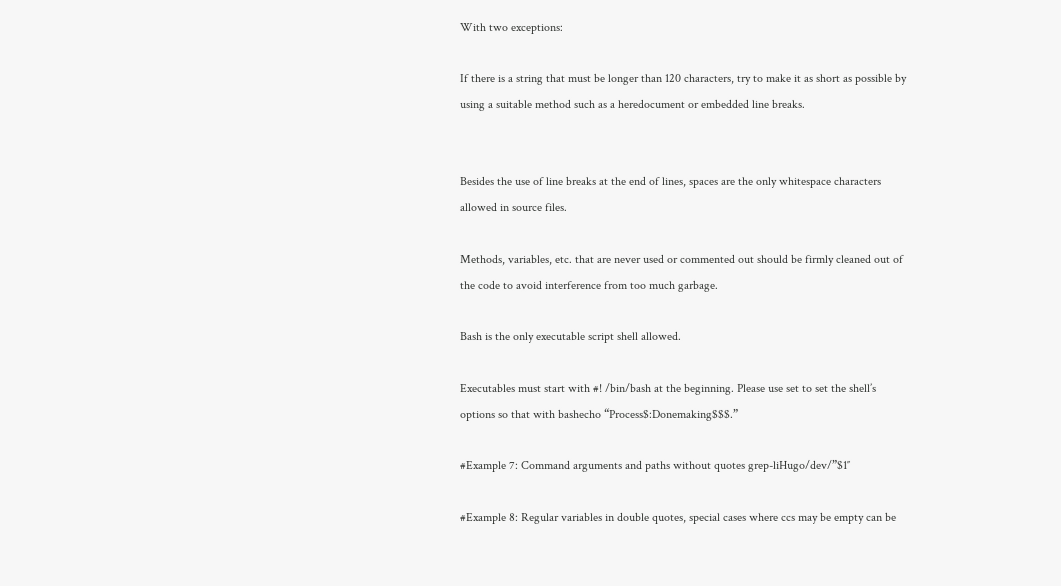With two exceptions:

If there is a string that must be longer than 120 characters, try to make it as short as possible by using a suitable method such as a heredocument or embedded line breaks.


Besides the use of line breaks at the end of lines, spaces are the only whitespace characters allowed in source files.

Methods, variables, etc. that are never used or commented out should be firmly cleaned out of the code to avoid interference from too much garbage.

Bash is the only executable script shell allowed.

Executables must start with #! /bin/bash at the beginning. Please use set to set the shell’s options so that with bashecho “Process$:Donemaking$$$.”

#Example 7: Command arguments and paths without quotes grep-liHugo/dev/”$1″

#Example 8: Regular variables in double quotes, special cases where ccs may be empty can be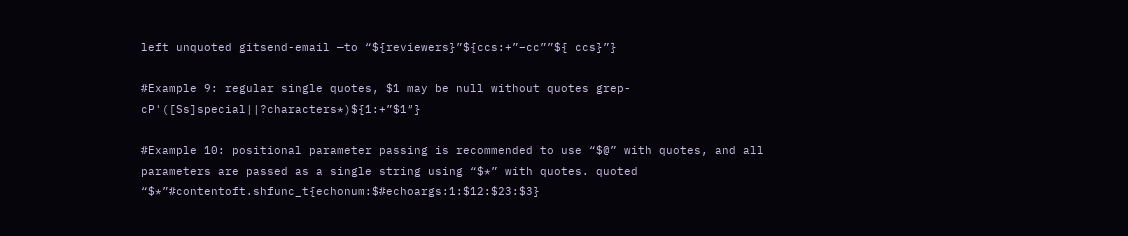left unquoted gitsend-email —to “${reviewers}”${ccs:+”–cc””${ ccs}”}

#Example 9: regular single quotes, $1 may be null without quotes grep-cP'([Ss]special||?characters*)${1:+”$1″}

#Example 10: positional parameter passing is recommended to use “$@” with quotes, and all parameters are passed as a single string using “$*” with quotes. quoted “$*”#contentoft.shfunc_t{echonum:$#echoargs:1:$12:$23:$3}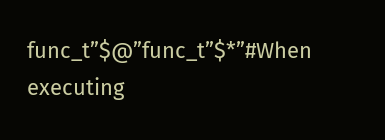func_t”$@”func_t”$*”#When executing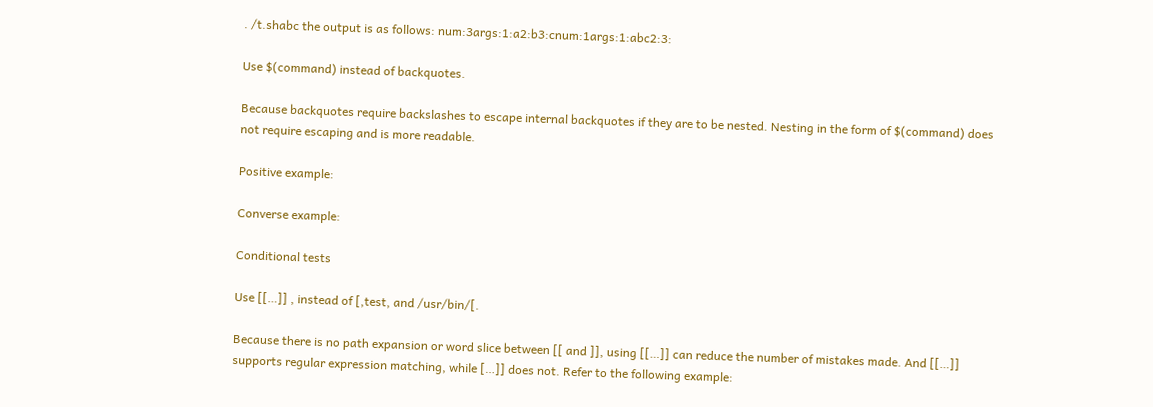. /t.shabc the output is as follows: num:3args:1:a2:b3:cnum:1args:1:abc2:3:

Use $(command) instead of backquotes.

Because backquotes require backslashes to escape internal backquotes if they are to be nested. Nesting in the form of $(command) does not require escaping and is more readable.

Positive example:

Converse example:

Conditional tests

Use [[…]] , instead of [,test, and /usr/bin/[.

Because there is no path expansion or word slice between [[ and ]], using [[…]] can reduce the number of mistakes made. And [[…]] supports regular expression matching, while […]] does not. Refer to the following example: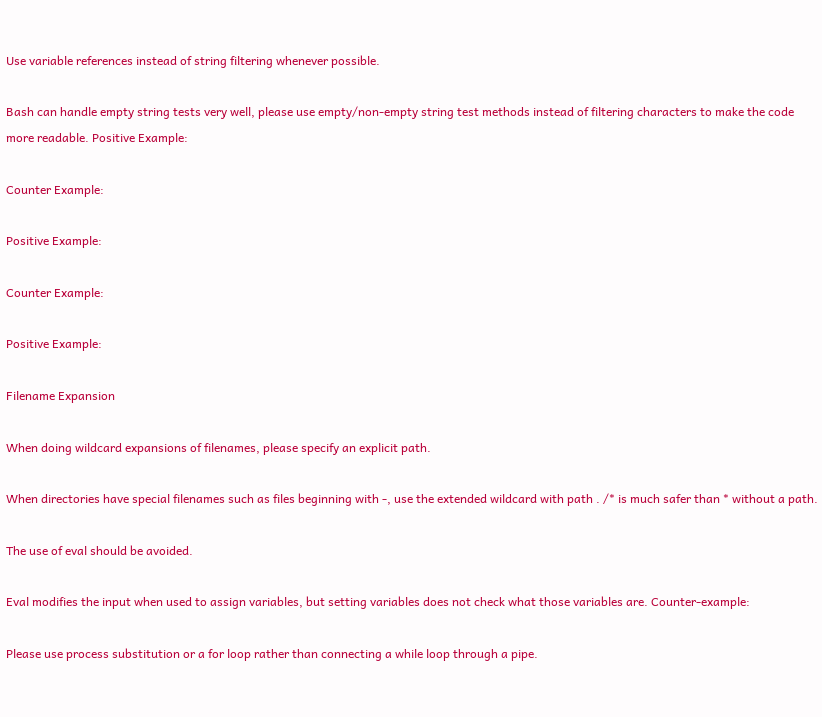Use variable references instead of string filtering whenever possible.

Bash can handle empty string tests very well, please use empty/non-empty string test methods instead of filtering characters to make the code more readable. Positive Example:

Counter Example:

Positive Example:

Counter Example:

Positive Example:

Filename Expansion

When doing wildcard expansions of filenames, please specify an explicit path.

When directories have special filenames such as files beginning with -, use the extended wildcard with path . /* is much safer than * without a path.

The use of eval should be avoided.

Eval modifies the input when used to assign variables, but setting variables does not check what those variables are. Counter-example:

Please use process substitution or a for loop rather than connecting a while loop through a pipe.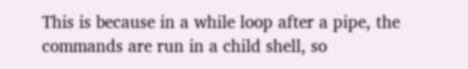This is because in a while loop after a pipe, the commands are run in a child shell, so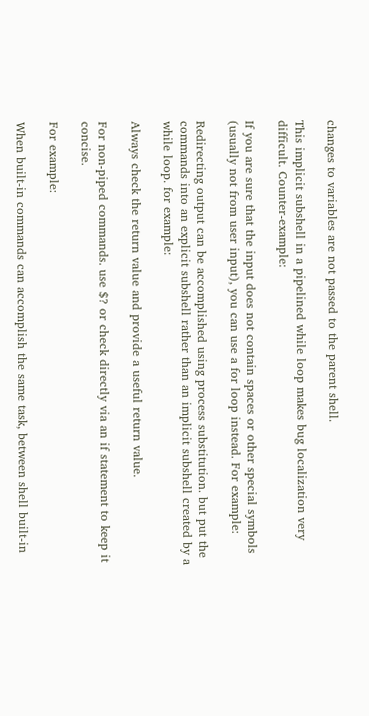changes to variables are not passed to the parent shell.

This implicit subshell in a pipelined while loop makes bug localization very difficult. Counter-example:

If you are sure that the input does not contain spaces or other special symbols (usually not from user input), you can use a for loop instead. For example:

Redirecting output can be accomplished using process substitution. but put the commands into an explicit subshell rather than an implicit subshell created by a while loop. for example:

Always check the return value and provide a useful return value.

For non-piped commands. use $? or check directly via an if statement to keep it concise.

For example:

When built-in commands can accomplish the same task, between shell built-in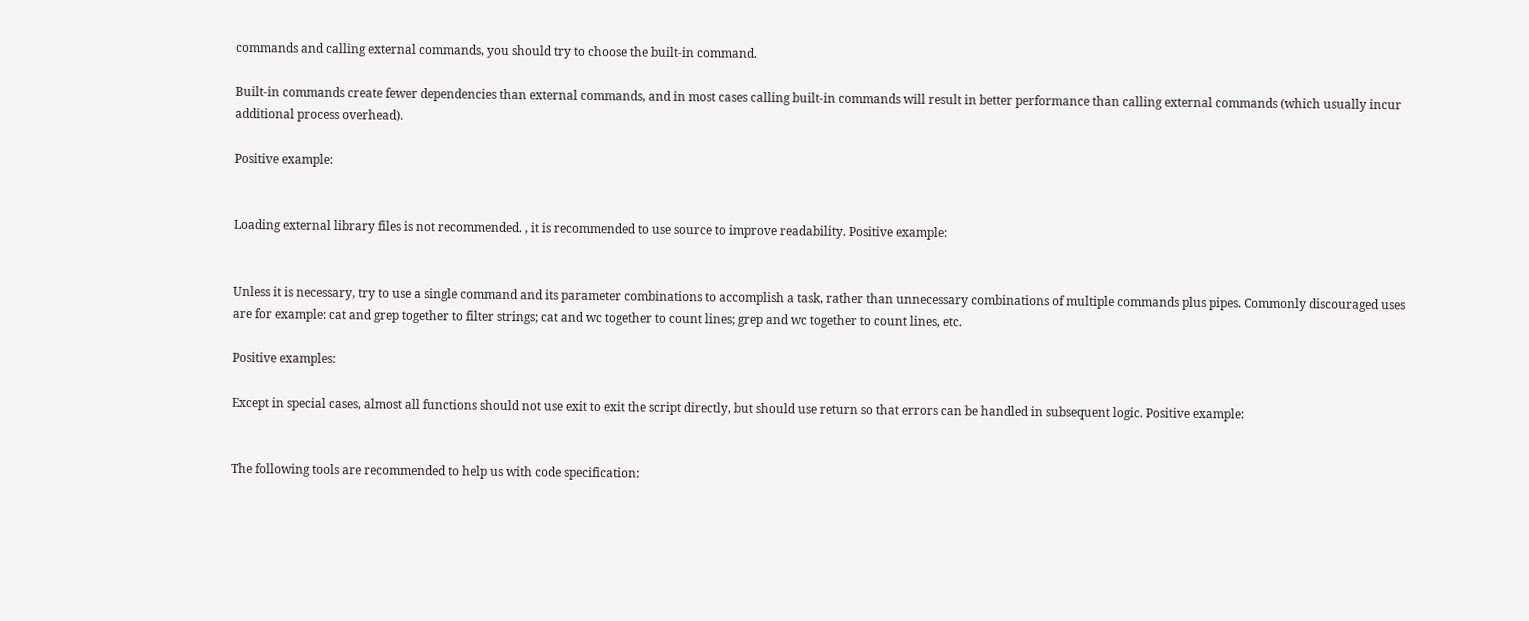commands and calling external commands, you should try to choose the built-in command.

Built-in commands create fewer dependencies than external commands, and in most cases calling built-in commands will result in better performance than calling external commands (which usually incur additional process overhead).

Positive example:


Loading external library files is not recommended. , it is recommended to use source to improve readability. Positive example:


Unless it is necessary, try to use a single command and its parameter combinations to accomplish a task, rather than unnecessary combinations of multiple commands plus pipes. Commonly discouraged uses are for example: cat and grep together to filter strings; cat and wc together to count lines; grep and wc together to count lines, etc.

Positive examples:

Except in special cases, almost all functions should not use exit to exit the script directly, but should use return so that errors can be handled in subsequent logic. Positive example:


The following tools are recommended to help us with code specification: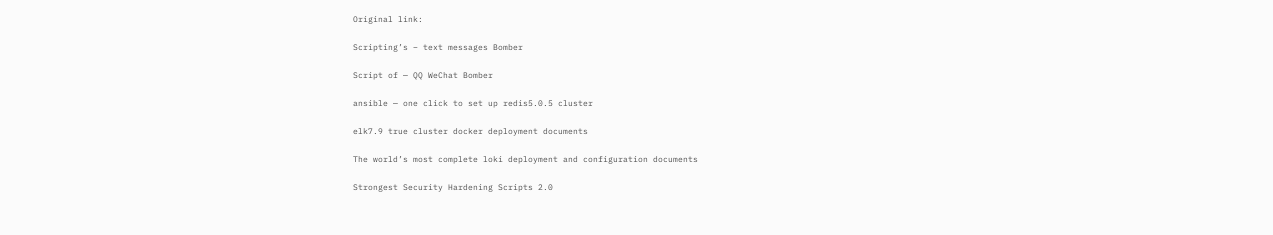Original link:

Scripting’s – text messages Bomber

Script of — QQ WeChat Bomber

ansible — one click to set up redis5.0.5 cluster

elk7.9 true cluster docker deployment documents

The world’s most complete loki deployment and configuration documents

Strongest Security Hardening Scripts 2.0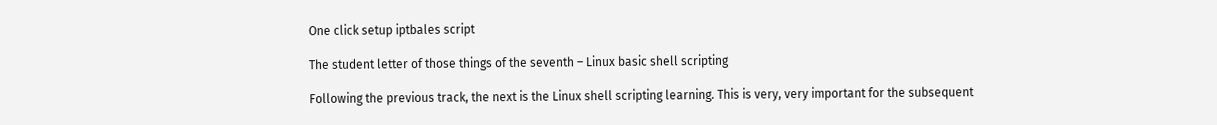One click setup iptbales script

The student letter of those things of the seventh – Linux basic shell scripting

Following the previous track, the next is the Linux shell scripting learning. This is very, very important for the subsequent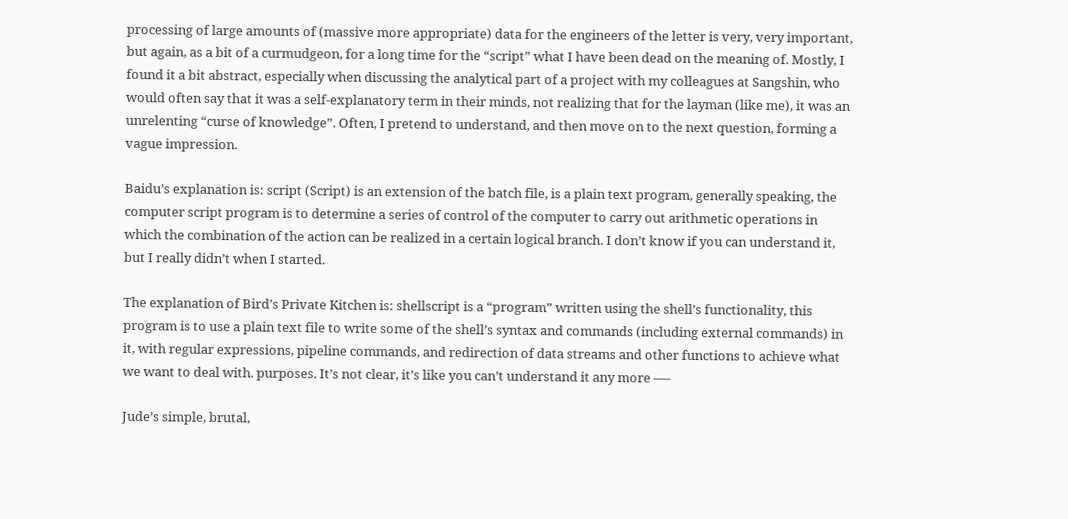processing of large amounts of (massive more appropriate) data for the engineers of the letter is very, very important, but again, as a bit of a curmudgeon, for a long time for the “script” what I have been dead on the meaning of. Mostly, I found it a bit abstract, especially when discussing the analytical part of a project with my colleagues at Sangshin, who would often say that it was a self-explanatory term in their minds, not realizing that for the layman (like me), it was an unrelenting “curse of knowledge”. Often, I pretend to understand, and then move on to the next question, forming a vague impression.

Baidu’s explanation is: script (Script) is an extension of the batch file, is a plain text program, generally speaking, the computer script program is to determine a series of control of the computer to carry out arithmetic operations in which the combination of the action can be realized in a certain logical branch. I don’t know if you can understand it, but I really didn’t when I started.

The explanation of Bird’s Private Kitchen is: shellscript is a “program” written using the shell’s functionality, this program is to use a plain text file to write some of the shell’s syntax and commands (including external commands) in it, with regular expressions, pipeline commands, and redirection of data streams and other functions to achieve what we want to deal with. purposes. It’s not clear, it’s like you can’t understand it any more —-

Jude’s simple, brutal,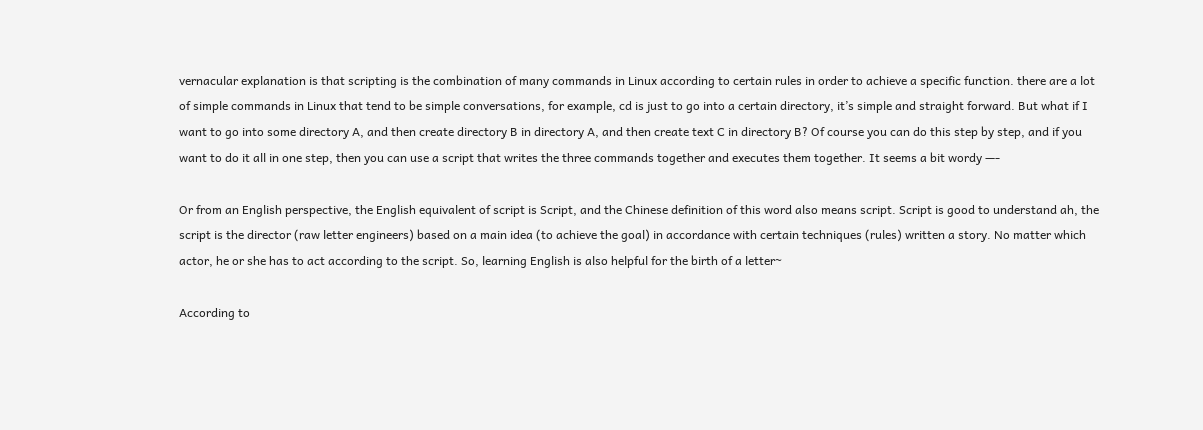vernacular explanation is that scripting is the combination of many commands in Linux according to certain rules in order to achieve a specific function. there are a lot of simple commands in Linux that tend to be simple conversations, for example, cd is just to go into a certain directory, it’s simple and straight forward. But what if I want to go into some directory A, and then create directory B in directory A, and then create text C in directory B? Of course you can do this step by step, and if you want to do it all in one step, then you can use a script that writes the three commands together and executes them together. It seems a bit wordy —-

Or from an English perspective, the English equivalent of script is Script, and the Chinese definition of this word also means script. Script is good to understand ah, the script is the director (raw letter engineers) based on a main idea (to achieve the goal) in accordance with certain techniques (rules) written a story. No matter which actor, he or she has to act according to the script. So, learning English is also helpful for the birth of a letter~

According to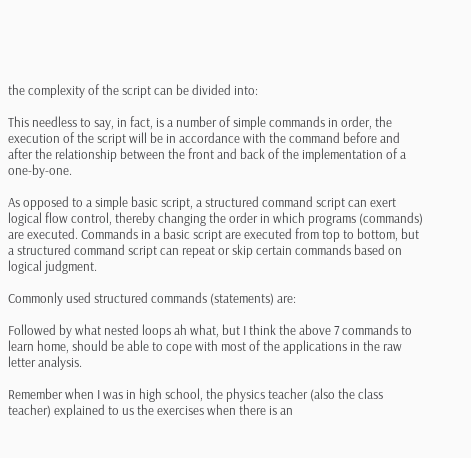the complexity of the script can be divided into:

This needless to say, in fact, is a number of simple commands in order, the execution of the script will be in accordance with the command before and after the relationship between the front and back of the implementation of a one-by-one.

As opposed to a simple basic script, a structured command script can exert logical flow control, thereby changing the order in which programs (commands) are executed. Commands in a basic script are executed from top to bottom, but a structured command script can repeat or skip certain commands based on logical judgment.

Commonly used structured commands (statements) are:

Followed by what nested loops ah what, but I think the above 7 commands to learn home, should be able to cope with most of the applications in the raw letter analysis.

Remember when I was in high school, the physics teacher (also the class teacher) explained to us the exercises when there is an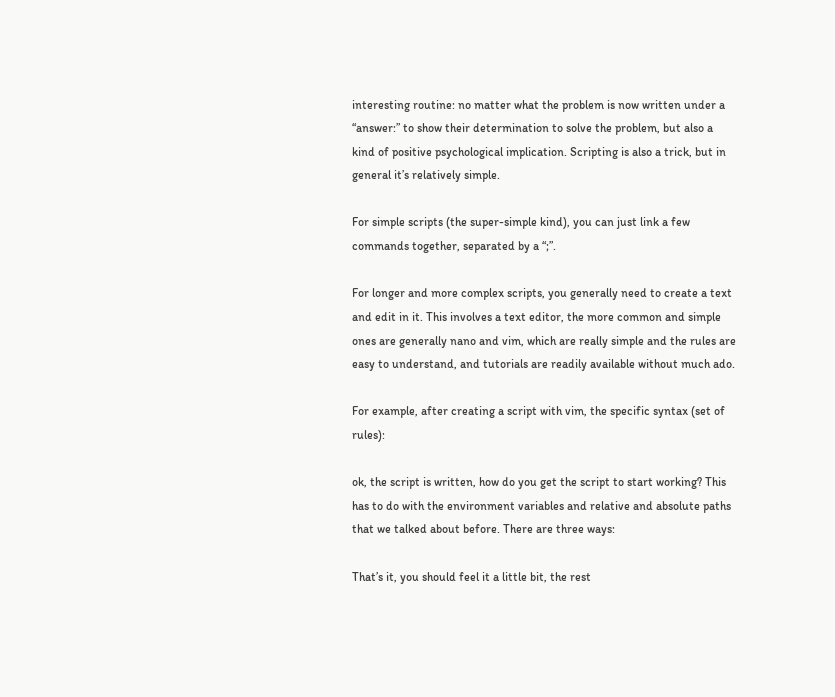interesting routine: no matter what the problem is now written under a “answer:” to show their determination to solve the problem, but also a kind of positive psychological implication. Scripting is also a trick, but in general it’s relatively simple.

For simple scripts (the super-simple kind), you can just link a few commands together, separated by a “;”.

For longer and more complex scripts, you generally need to create a text and edit in it. This involves a text editor, the more common and simple ones are generally nano and vim, which are really simple and the rules are easy to understand, and tutorials are readily available without much ado.

For example, after creating a script with vim, the specific syntax (set of rules):

ok, the script is written, how do you get the script to start working? This has to do with the environment variables and relative and absolute paths that we talked about before. There are three ways:

That’s it, you should feel it a little bit, the rest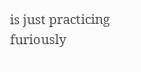is just practicing furiously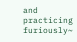and practicing furiously~